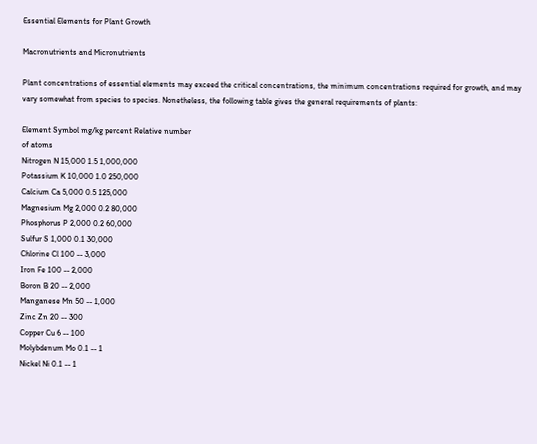Essential Elements for Plant Growth

Macronutrients and Micronutrients

Plant concentrations of essential elements may exceed the critical concentrations, the minimum concentrations required for growth, and may vary somewhat from species to species. Nonetheless, the following table gives the general requirements of plants:

Element Symbol mg/kg percent Relative number
of atoms
Nitrogen N 15,000 1.5 1,000,000
Potassium K 10,000 1.0 250,000
Calcium Ca 5,000 0.5 125,000
Magnesium Mg 2,000 0.2 80,000
Phosphorus P 2,000 0.2 60,000
Sulfur S 1,000 0.1 30,000
Chlorine Cl 100 -- 3,000
Iron Fe 100 -- 2,000
Boron B 20 -- 2,000
Manganese Mn 50 -- 1,000
Zinc Zn 20 -- 300
Copper Cu 6 -- 100
Molybdenum Mo 0.1 -- 1
Nickel Ni 0.1 -- 1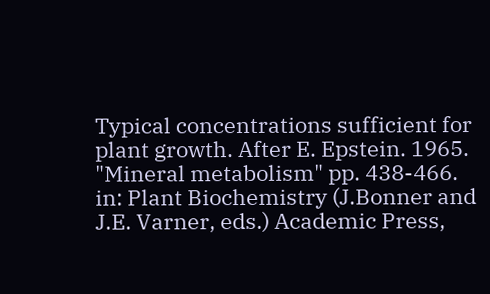Typical concentrations sufficient for plant growth. After E. Epstein. 1965. "Mineral metabolism" pp. 438-466. in: Plant Biochemistry (J.Bonner and J.E. Varner, eds.) Academic Press,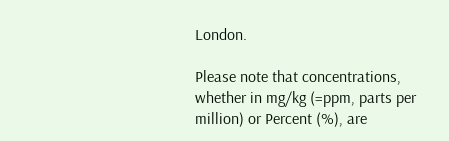London.

Please note that concentrations, whether in mg/kg (=ppm, parts per million) or Percent (%), are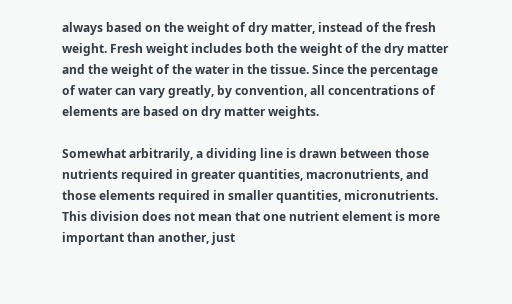always based on the weight of dry matter, instead of the fresh weight. Fresh weight includes both the weight of the dry matter and the weight of the water in the tissue. Since the percentage of water can vary greatly, by convention, all concentrations of elements are based on dry matter weights.

Somewhat arbitrarily, a dividing line is drawn between those nutrients required in greater quantities, macronutrients, and those elements required in smaller quantities, micronutrients. This division does not mean that one nutrient element is more important than another, just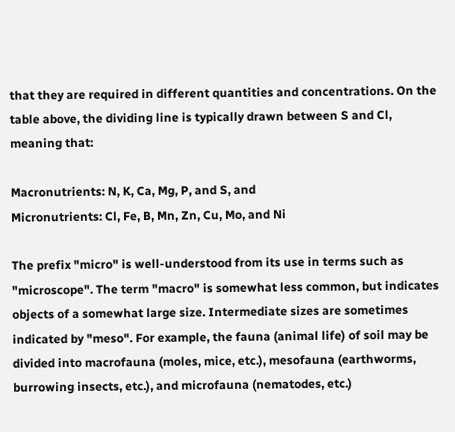that they are required in different quantities and concentrations. On the table above, the dividing line is typically drawn between S and Cl, meaning that:

Macronutrients: N, K, Ca, Mg, P, and S, and
Micronutrients: Cl, Fe, B, Mn, Zn, Cu, Mo, and Ni

The prefix "micro" is well-understood from its use in terms such as "microscope". The term "macro" is somewhat less common, but indicates objects of a somewhat large size. Intermediate sizes are sometimes indicated by "meso". For example, the fauna (animal life) of soil may be divided into macrofauna (moles, mice, etc.), mesofauna (earthworms, burrowing insects, etc.), and microfauna (nematodes, etc.)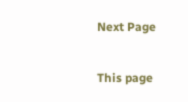Next Page

This page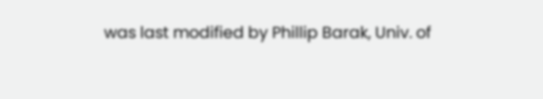was last modified by Phillip Barak, Univ. of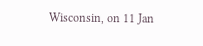Wisconsin, on 11 Jan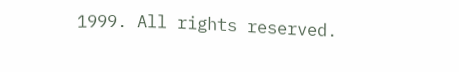1999. All rights reserved.